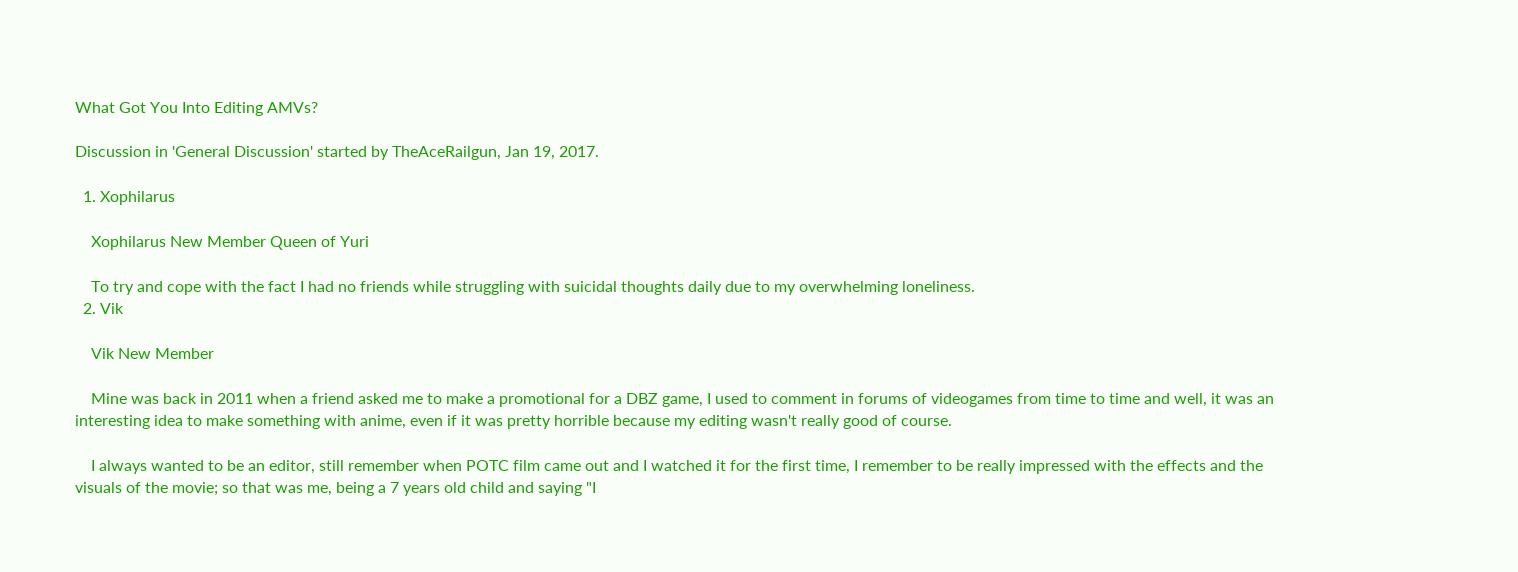What Got You Into Editing AMVs?

Discussion in 'General Discussion' started by TheAceRailgun, Jan 19, 2017.

  1. Xophilarus

    Xophilarus New Member Queen of Yuri

    To try and cope with the fact I had no friends while struggling with suicidal thoughts daily due to my overwhelming loneliness.
  2. Vik

    Vik New Member

    Mine was back in 2011 when a friend asked me to make a promotional for a DBZ game, I used to comment in forums of videogames from time to time and well, it was an interesting idea to make something with anime, even if it was pretty horrible because my editing wasn't really good of course.

    I always wanted to be an editor, still remember when POTC film came out and I watched it for the first time, I remember to be really impressed with the effects and the visuals of the movie; so that was me, being a 7 years old child and saying "I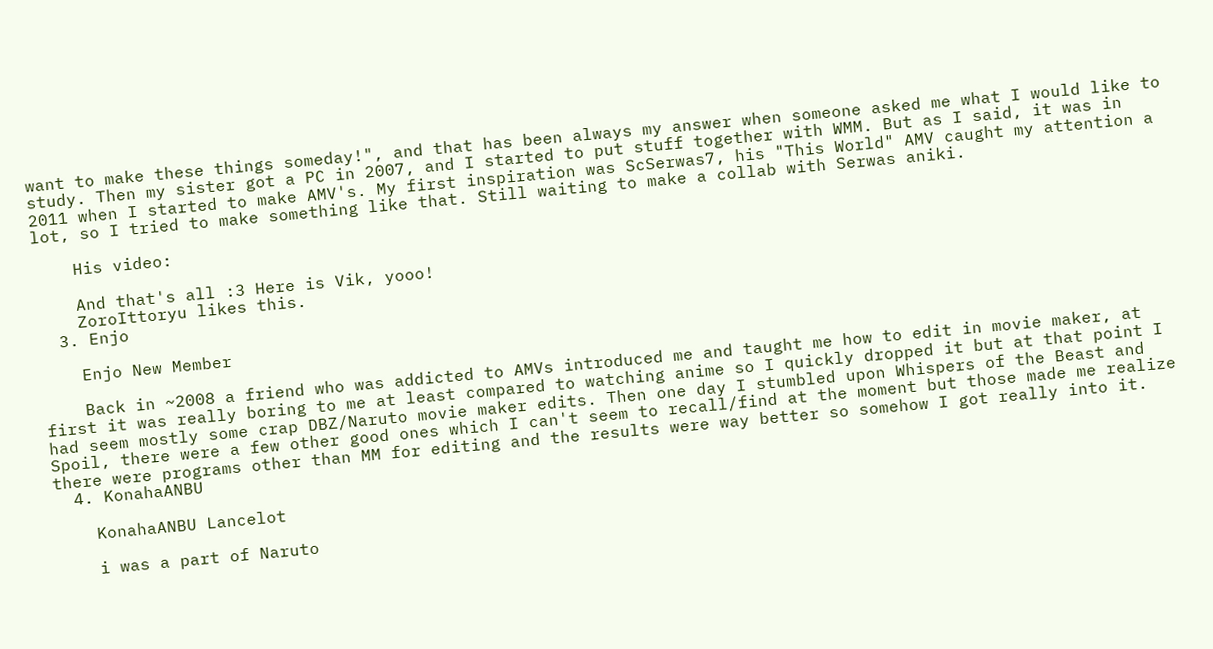want to make these things someday!", and that has been always my answer when someone asked me what I would like to study. Then my sister got a PC in 2007, and I started to put stuff together with WMM. But as I said, it was in 2011 when I started to make AMV's. My first inspiration was ScSerwas7, his "This World" AMV caught my attention a lot, so I tried to make something like that. Still waiting to make a collab with Serwas aniki.

    His video:

    And that's all :3 Here is Vik, yooo!
    ZoroIttoryu likes this.
  3. Enjo

    Enjo New Member

    Back in ~2008 a friend who was addicted to AMVs introduced me and taught me how to edit in movie maker, at first it was really boring to me at least compared to watching anime so I quickly dropped it but at that point I had seem mostly some crap DBZ/Naruto movie maker edits. Then one day I stumbled upon Whispers of the Beast and Spoil, there were a few other good ones which I can't seem to recall/find at the moment but those made me realize there were programs other than MM for editing and the results were way better so somehow I got really into it.
  4. KonahaANBU

    KonahaANBU Lancelot

    i was a part of Naruto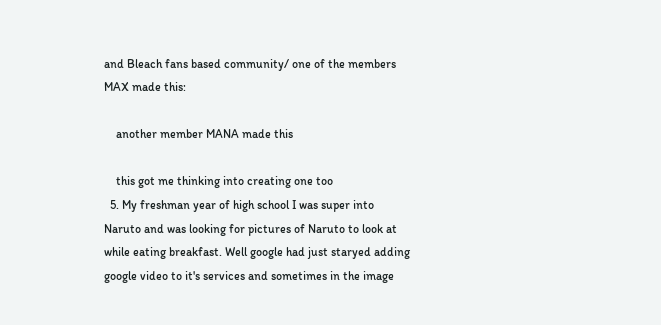and Bleach fans based community/ one of the members MAX made this:

    another member MANA made this

    this got me thinking into creating one too
  5. My freshman year of high school I was super into Naruto and was looking for pictures of Naruto to look at while eating breakfast. Well google had just staryed adding google video to it's services and sometimes in the image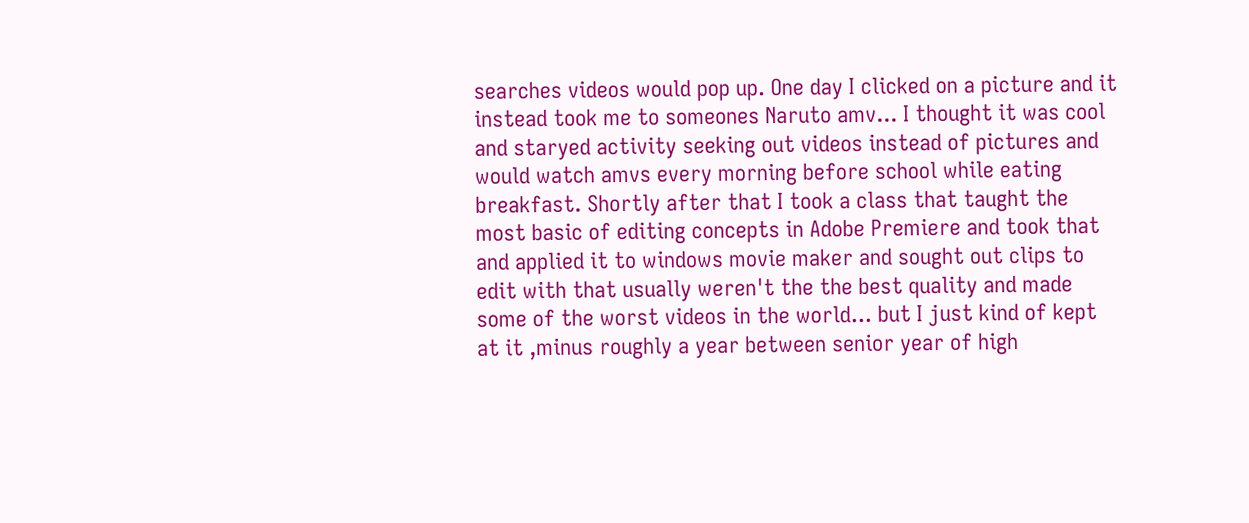searches videos would pop up. One day I clicked on a picture and it instead took me to someones Naruto amv... I thought it was cool and staryed activity seeking out videos instead of pictures and would watch amvs every morning before school while eating breakfast. Shortly after that I took a class that taught the most basic of editing concepts in Adobe Premiere and took that and applied it to windows movie maker and sought out clips to edit with that usually weren't the the best quality and made some of the worst videos in the world... but I just kind of kept at it ,minus roughly a year between senior year of high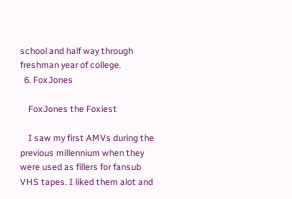school and half way through freshman year of college.
  6. FoxJones

    FoxJones the Foxiest

    I saw my first AMVs during the previous millennium when they were used as fillers for fansub VHS tapes. I liked them alot and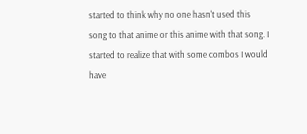started to think why no one hasn't used this song to that anime or this anime with that song. I started to realize that with some combos I would have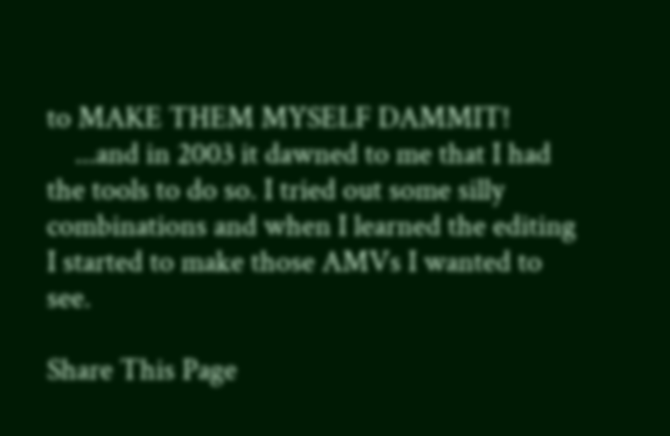to MAKE THEM MYSELF DAMMIT!
    ...and in 2003 it dawned to me that I had the tools to do so. I tried out some silly combinations and when I learned the editing I started to make those AMVs I wanted to see.

Share This Page